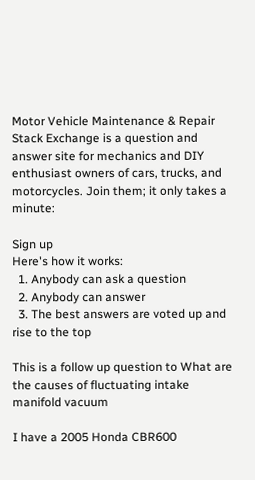Motor Vehicle Maintenance & Repair Stack Exchange is a question and answer site for mechanics and DIY enthusiast owners of cars, trucks, and motorcycles. Join them; it only takes a minute:

Sign up
Here's how it works:
  1. Anybody can ask a question
  2. Anybody can answer
  3. The best answers are voted up and rise to the top

This is a follow up question to What are the causes of fluctuating intake manifold vacuum

I have a 2005 Honda CBR600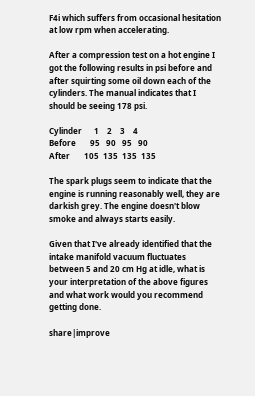F4i which suffers from occasional hesitation at low rpm when accelerating.

After a compression test on a hot engine I got the following results in psi before and after squirting some oil down each of the cylinders. The manual indicates that I should be seeing 178 psi.

Cylinder      1    2    3    4
Before       95   90   95   90
After       105  135  135  135

The spark plugs seem to indicate that the engine is running reasonably well, they are darkish grey. The engine doesn't blow smoke and always starts easily.

Given that I've already identified that the intake manifold vacuum fluctuates between 5 and 20 cm Hg at idle, what is your interpretation of the above figures and what work would you recommend getting done.

share|improve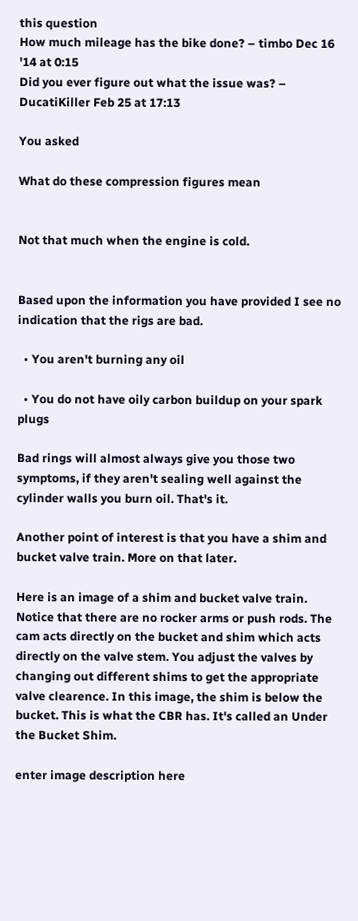this question
How much mileage has the bike done? – timbo Dec 16 '14 at 0:15
Did you ever figure out what the issue was? – DucatiKiller Feb 25 at 17:13

You asked

What do these compression figures mean


Not that much when the engine is cold.


Based upon the information you have provided I see no indication that the rigs are bad.

  • You aren't burning any oil

  • You do not have oily carbon buildup on your spark plugs

Bad rings will almost always give you those two symptoms, if they aren't sealing well against the cylinder walls you burn oil. That's it.

Another point of interest is that you have a shim and bucket valve train. More on that later.

Here is an image of a shim and bucket valve train. Notice that there are no rocker arms or push rods. The cam acts directly on the bucket and shim which acts directly on the valve stem. You adjust the valves by changing out different shims to get the appropriate valve clearence. In this image, the shim is below the bucket. This is what the CBR has. It's called an Under the Bucket Shim.

enter image description here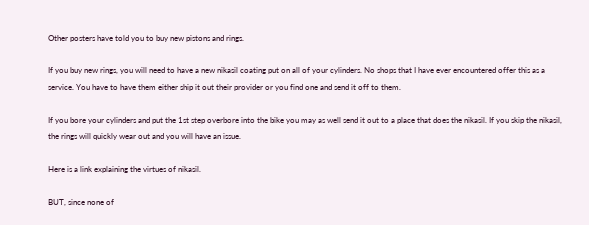Other posters have told you to buy new pistons and rings.

If you buy new rings, you will need to have a new nikasil coating put on all of your cylinders. No shops that I have ever encountered offer this as a service. You have to have them either ship it out their provider or you find one and send it off to them.

If you bore your cylinders and put the 1st step overbore into the bike you may as well send it out to a place that does the nikasil. If you skip the nikasil, the rings will quickly wear out and you will have an issue.

Here is a link explaining the virtues of nikasil.

BUT, since none of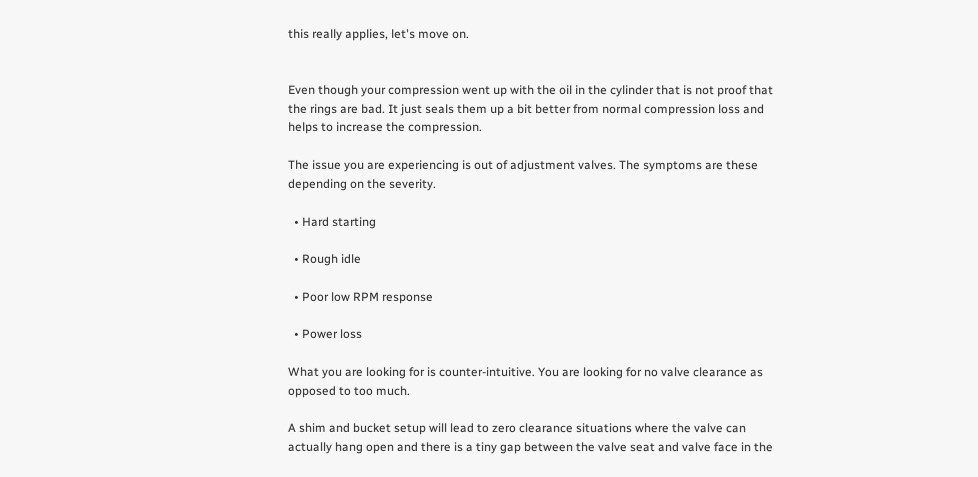this really applies, let's move on.


Even though your compression went up with the oil in the cylinder that is not proof that the rings are bad. It just seals them up a bit better from normal compression loss and helps to increase the compression.

The issue you are experiencing is out of adjustment valves. The symptoms are these depending on the severity.

  • Hard starting

  • Rough idle

  • Poor low RPM response

  • Power loss

What you are looking for is counter-intuitive. You are looking for no valve clearance as opposed to too much.

A shim and bucket setup will lead to zero clearance situations where the valve can actually hang open and there is a tiny gap between the valve seat and valve face in the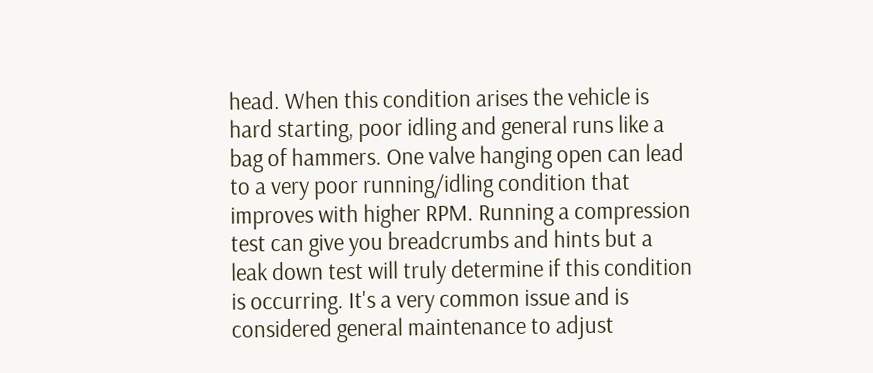head. When this condition arises the vehicle is hard starting, poor idling and general runs like a bag of hammers. One valve hanging open can lead to a very poor running/idling condition that improves with higher RPM. Running a compression test can give you breadcrumbs and hints but a leak down test will truly determine if this condition is occurring. It's a very common issue and is considered general maintenance to adjust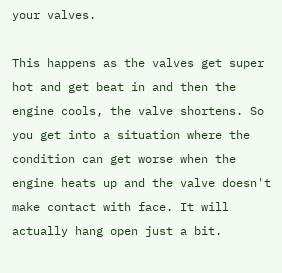your valves.

This happens as the valves get super hot and get beat in and then the engine cools, the valve shortens. So you get into a situation where the condition can get worse when the engine heats up and the valve doesn't make contact with face. It will actually hang open just a bit.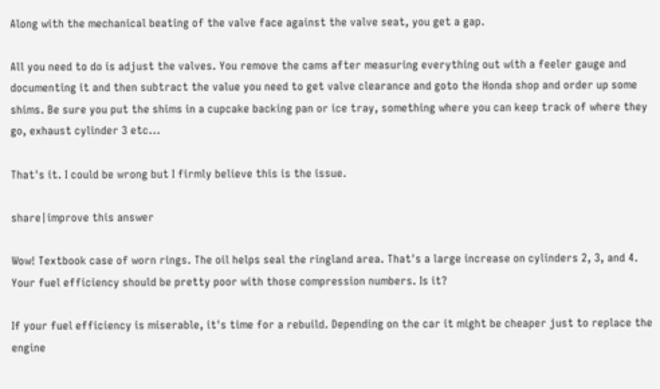Along with the mechanical beating of the valve face against the valve seat, you get a gap.

All you need to do is adjust the valves. You remove the cams after measuring everything out with a feeler gauge and documenting it and then subtract the value you need to get valve clearance and goto the Honda shop and order up some shims. Be sure you put the shims in a cupcake backing pan or ice tray, something where you can keep track of where they go, exhaust cylinder 3 etc...

That's it. I could be wrong but I firmly believe this is the issue.

share|improve this answer

Wow! Textbook case of worn rings. The oil helps seal the ringland area. That's a large increase on cylinders 2, 3, and 4. Your fuel efficiency should be pretty poor with those compression numbers. Is it?

If your fuel efficiency is miserable, it's time for a rebuild. Depending on the car it might be cheaper just to replace the engine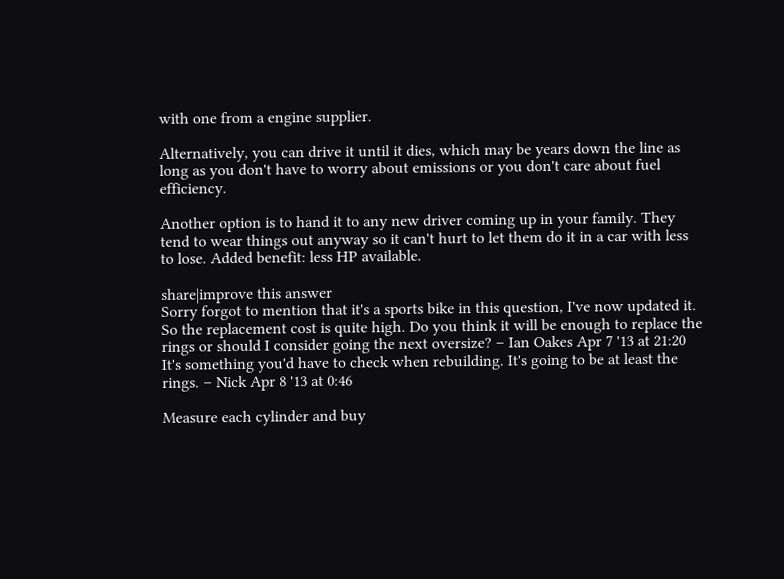with one from a engine supplier.

Alternatively, you can drive it until it dies, which may be years down the line as long as you don't have to worry about emissions or you don't care about fuel efficiency.

Another option is to hand it to any new driver coming up in your family. They tend to wear things out anyway so it can't hurt to let them do it in a car with less to lose. Added benefit: less HP available.

share|improve this answer
Sorry forgot to mention that it's a sports bike in this question, I've now updated it. So the replacement cost is quite high. Do you think it will be enough to replace the rings or should I consider going the next oversize? – Ian Oakes Apr 7 '13 at 21:20
It's something you'd have to check when rebuilding. It's going to be at least the rings. – Nick Apr 8 '13 at 0:46

Measure each cylinder and buy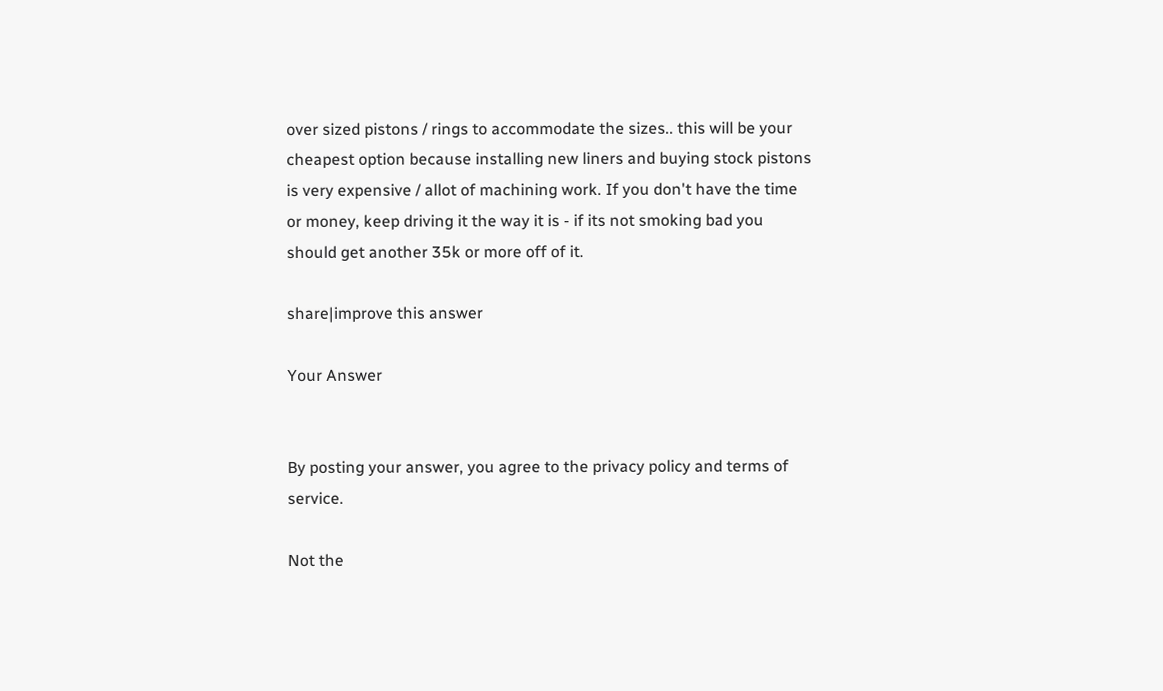over sized pistons / rings to accommodate the sizes.. this will be your cheapest option because installing new liners and buying stock pistons is very expensive / allot of machining work. If you don't have the time or money, keep driving it the way it is - if its not smoking bad you should get another 35k or more off of it.

share|improve this answer

Your Answer


By posting your answer, you agree to the privacy policy and terms of service.

Not the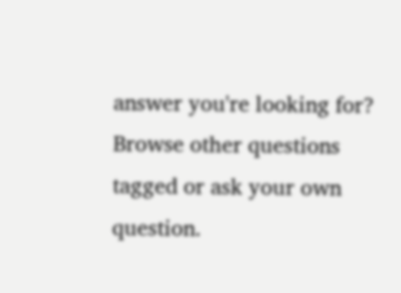answer you're looking for? Browse other questions tagged or ask your own question.